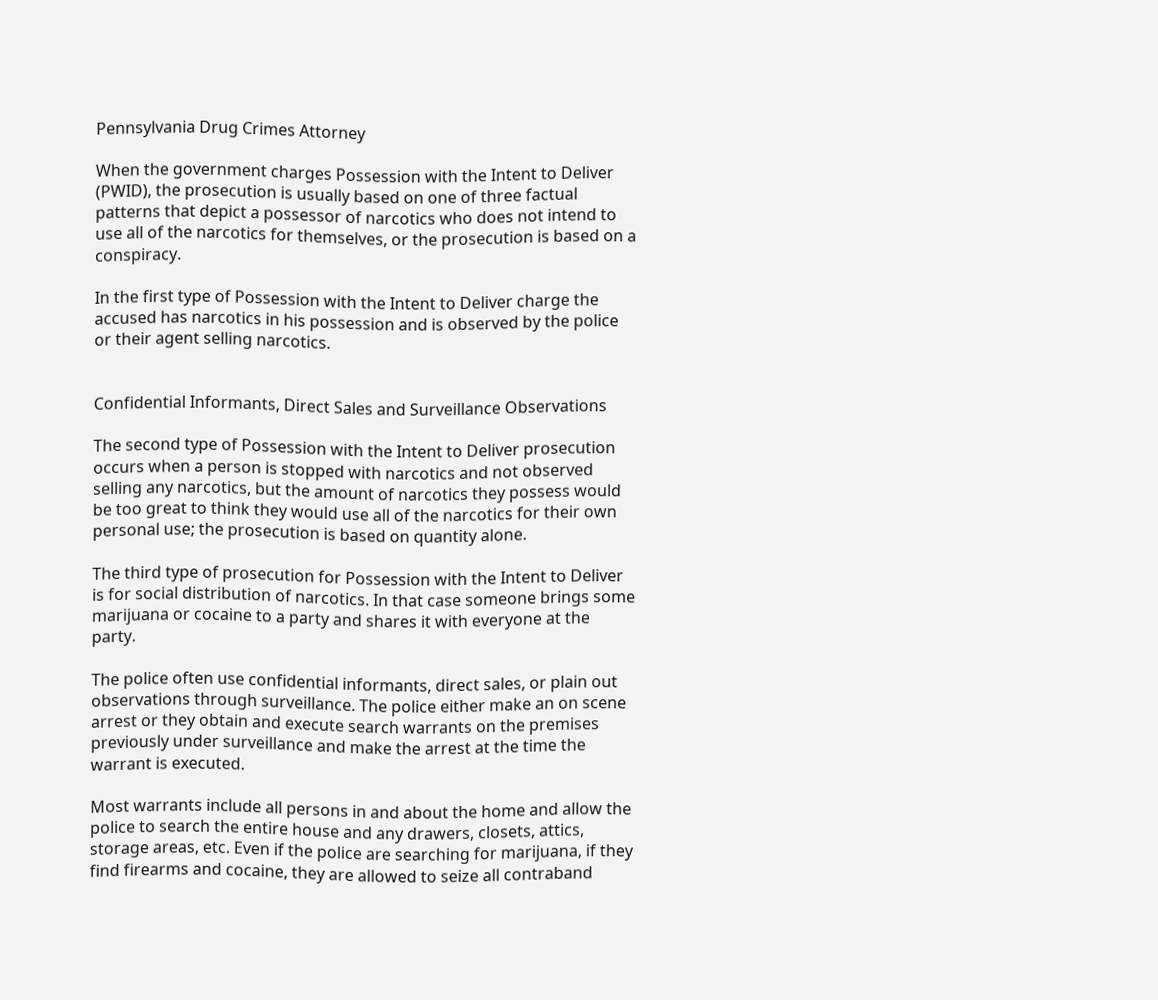Pennsylvania Drug Crimes Attorney

When the government charges Possession with the Intent to Deliver (PWID), the prosecution is usually based on one of three factual patterns that depict a possessor of narcotics who does not intend to use all of the narcotics for themselves, or the prosecution is based on a conspiracy.

In the first type of Possession with the Intent to Deliver charge the accused has narcotics in his possession and is observed by the police or their agent selling narcotics.


Confidential Informants, Direct Sales and Surveillance Observations

The second type of Possession with the Intent to Deliver prosecution occurs when a person is stopped with narcotics and not observed selling any narcotics, but the amount of narcotics they possess would be too great to think they would use all of the narcotics for their own personal use; the prosecution is based on quantity alone.

The third type of prosecution for Possession with the Intent to Deliver is for social distribution of narcotics. In that case someone brings some marijuana or cocaine to a party and shares it with everyone at the party.

The police often use confidential informants, direct sales, or plain out observations through surveillance. The police either make an on scene arrest or they obtain and execute search warrants on the premises previously under surveillance and make the arrest at the time the warrant is executed.

Most warrants include all persons in and about the home and allow the police to search the entire house and any drawers, closets, attics, storage areas, etc. Even if the police are searching for marijuana, if they find firearms and cocaine, they are allowed to seize all contraband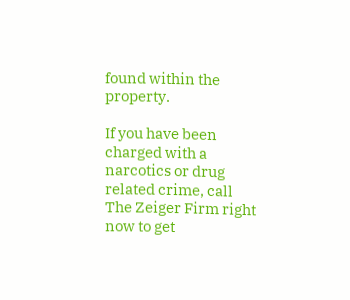found within the property.

If you have been charged with a narcotics or drug related crime, call The Zeiger Firm right now to get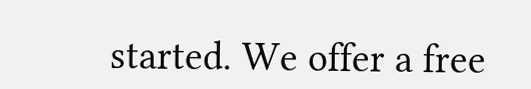started. We offer a free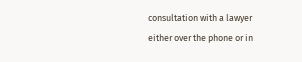consultation with a lawyer either over the phone or in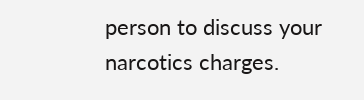person to discuss your narcotics charges.